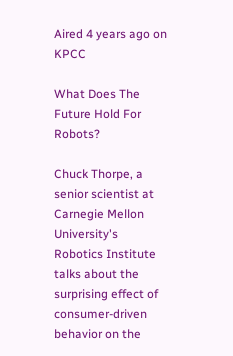Aired 4 years ago on KPCC

What Does The Future Hold For Robots?

Chuck Thorpe, a senior scientist at Carnegie Mellon University's Robotics Institute talks about the surprising effect of consumer-driven behavior on the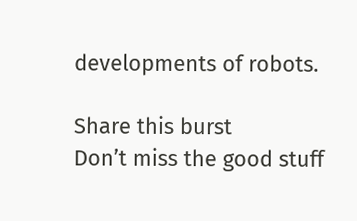developments of robots.

Share this burst
Don’t miss the good stuff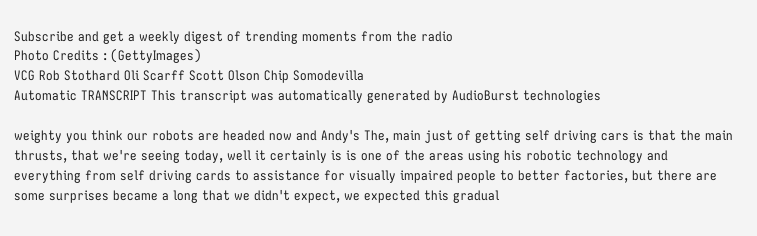Subscribe and get a weekly digest of trending moments from the radio
Photo Credits : (GettyImages)
VCG Rob Stothard Oli Scarff Scott Olson Chip Somodevilla
Automatic TRANSCRIPT This transcript was automatically generated by AudioBurst technologies

weighty you think our robots are headed now and Andy's The, main just of getting self driving cars is that the main thrusts, that we're seeing today, well it certainly is is one of the areas using his robotic technology and everything from self driving cards to assistance for visually impaired people to better factories, but there are some surprises became a long that we didn't expect, we expected this gradual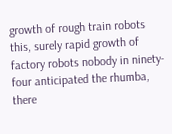growth of rough train robots this, surely rapid growth of factory robots nobody in ninety-four anticipated the rhumba, there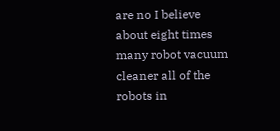are no I believe about eight times many robot vacuum cleaner all of the robots in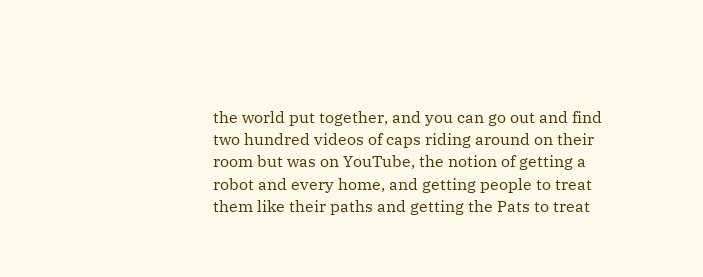the world put together, and you can go out and find two hundred videos of caps riding around on their room but was on YouTube, the notion of getting a robot and every home, and getting people to treat them like their paths and getting the Pats to treat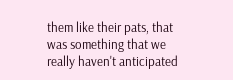them like their pats, that was something that we really haven't anticipated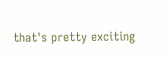that's pretty exciting